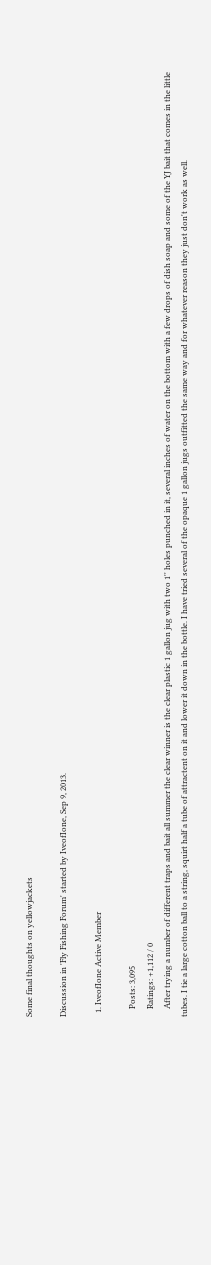Some final thoughts on yellowjackets

Discussion in 'Fly Fishing Forum' started by IveofIone, Sep 9, 2013.

  1. IveofIone Active Member

    Posts: 3,095
    Ratings: +1,112 / 0
    After trying a number of different traps and bait all summer the clear winner is the clear plastic 1 gallon jug with two 1'' holes punched in it, several inches of water on the bottom with a few drops of dish soap and some of the YJ bait that comes in the little tubes. I tie a large cotton ball to a string, squirt half a tube of attractent on it and lower it down in the bottle. I have tried several of the opaque 1 gallon jugs outfitted the same way and for whatever reason they just don't work as well.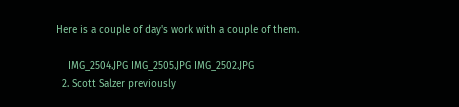Here is a couple of day's work with a couple of them.

    IMG_2504.JPG IMG_2505.JPG IMG_2502.JPG
  2. Scott Salzer previously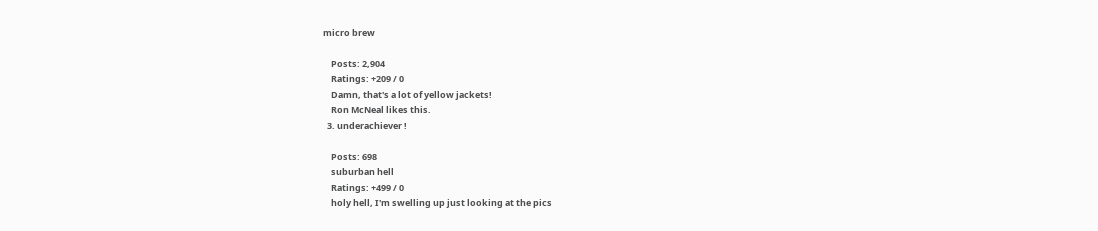micro brew

    Posts: 2,904
    Ratings: +209 / 0
    Damn, that's a lot of yellow jackets!
    Ron McNeal likes this.
  3. underachiever !

    Posts: 698
    suburban hell
    Ratings: +499 / 0
    holy hell, I'm swelling up just looking at the pics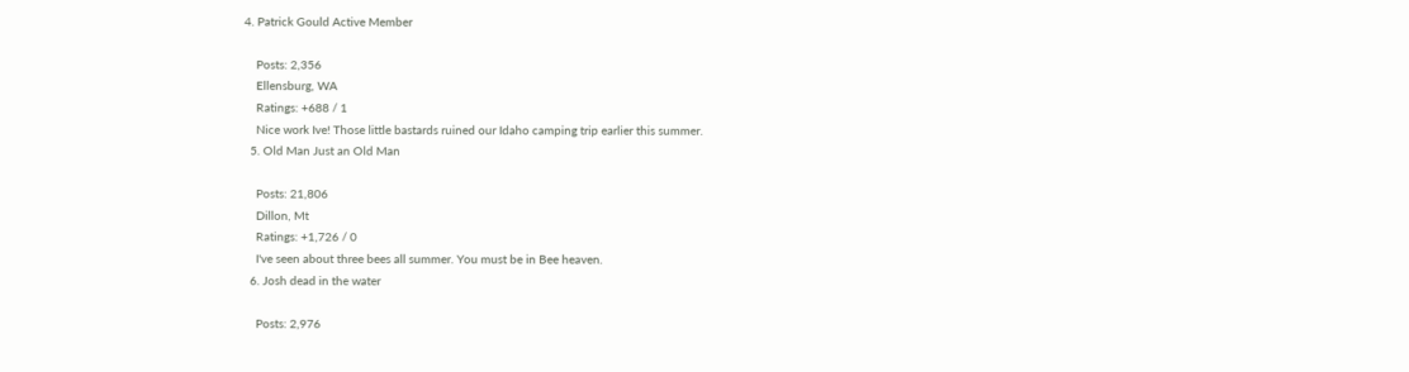4. Patrick Gould Active Member

    Posts: 2,356
    Ellensburg, WA
    Ratings: +688 / 1
    Nice work Ive! Those little bastards ruined our Idaho camping trip earlier this summer.
  5. Old Man Just an Old Man

    Posts: 21,806
    Dillon, Mt
    Ratings: +1,726 / 0
    I've seen about three bees all summer. You must be in Bee heaven.
  6. Josh dead in the water

    Posts: 2,976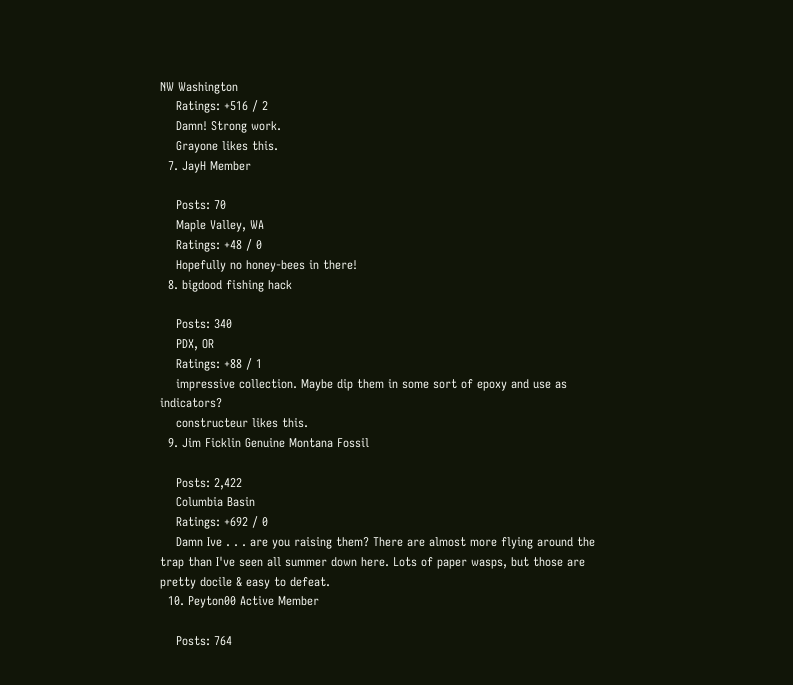NW Washington
    Ratings: +516 / 2
    Damn! Strong work.
    Grayone likes this.
  7. JayH Member

    Posts: 70
    Maple Valley, WA
    Ratings: +48 / 0
    Hopefully no honey-bees in there!
  8. bigdood fishing hack

    Posts: 340
    PDX, OR
    Ratings: +88 / 1
    impressive collection. Maybe dip them in some sort of epoxy and use as indicators?
    constructeur likes this.
  9. Jim Ficklin Genuine Montana Fossil

    Posts: 2,422
    Columbia Basin
    Ratings: +692 / 0
    Damn Ive . . . are you raising them? There are almost more flying around the trap than I've seen all summer down here. Lots of paper wasps, but those are pretty docile & easy to defeat.
  10. Peyton00 Active Member

    Posts: 764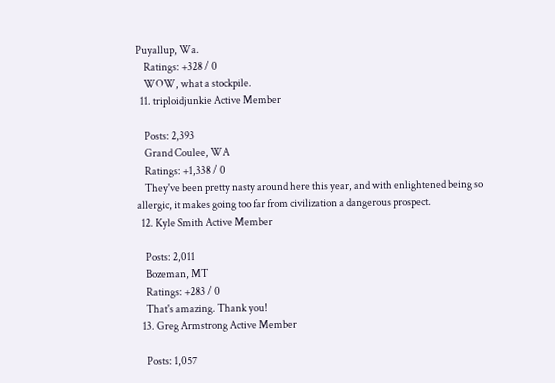Puyallup, Wa.
    Ratings: +328 / 0
    WOW, what a stockpile.
  11. triploidjunkie Active Member

    Posts: 2,393
    Grand Coulee, WA
    Ratings: +1,338 / 0
    They've been pretty nasty around here this year, and with enlightened being so allergic, it makes going too far from civilization a dangerous prospect.
  12. Kyle Smith Active Member

    Posts: 2,011
    Bozeman, MT
    Ratings: +283 / 0
    That's amazing. Thank you!
  13. Greg Armstrong Active Member

    Posts: 1,057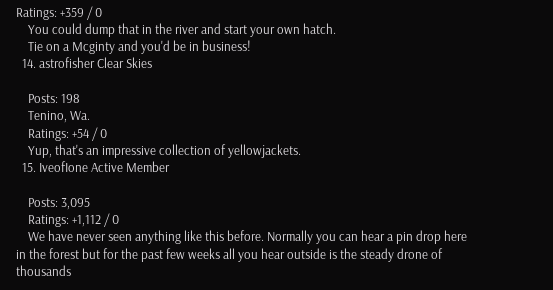Ratings: +359 / 0
    You could dump that in the river and start your own hatch.
    Tie on a Mcginty and you'd be in business!
  14. astrofisher Clear Skies

    Posts: 198
    Tenino, Wa.
    Ratings: +54 / 0
    Yup, that's an impressive collection of yellowjackets.
  15. IveofIone Active Member

    Posts: 3,095
    Ratings: +1,112 / 0
    We have never seen anything like this before. Normally you can hear a pin drop here in the forest but for the past few weeks all you hear outside is the steady drone of thousands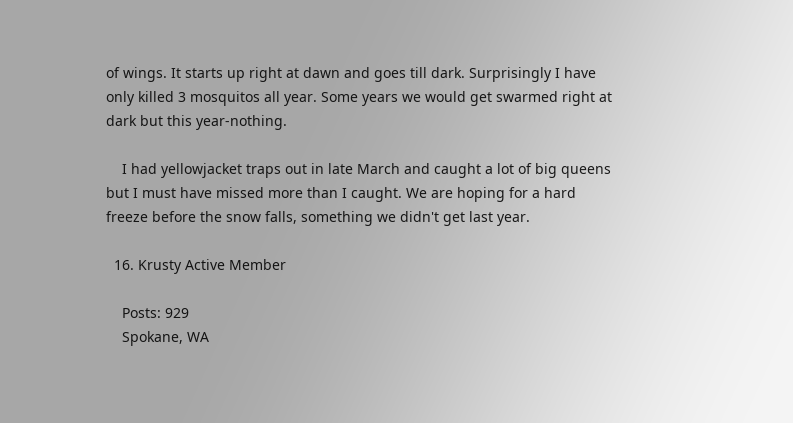of wings. It starts up right at dawn and goes till dark. Surprisingly I have only killed 3 mosquitos all year. Some years we would get swarmed right at dark but this year-nothing.

    I had yellowjacket traps out in late March and caught a lot of big queens but I must have missed more than I caught. We are hoping for a hard freeze before the snow falls, something we didn't get last year.

  16. Krusty Active Member

    Posts: 929
    Spokane, WA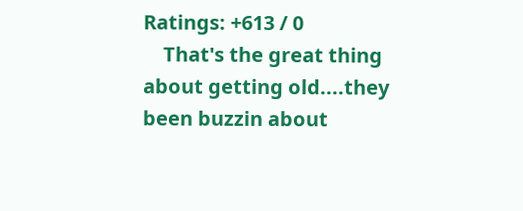Ratings: +613 / 0
    That's the great thing about getting old....they been buzzin about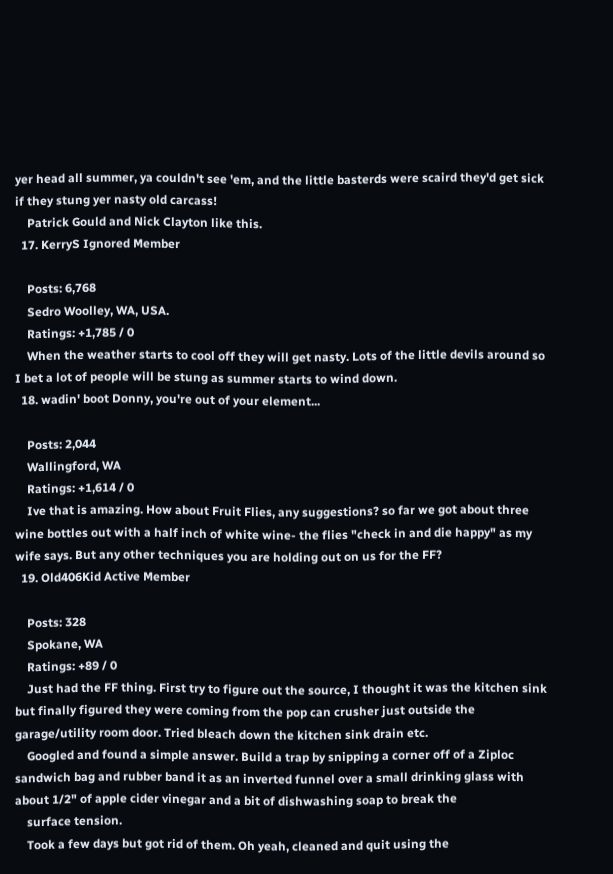yer head all summer, ya couldn't see 'em, and the little basterds were scaird they'd get sick if they stung yer nasty old carcass!
    Patrick Gould and Nick Clayton like this.
  17. KerryS Ignored Member

    Posts: 6,768
    Sedro Woolley, WA, USA.
    Ratings: +1,785 / 0
    When the weather starts to cool off they will get nasty. Lots of the little devils around so I bet a lot of people will be stung as summer starts to wind down.
  18. wadin' boot Donny, you're out of your element...

    Posts: 2,044
    Wallingford, WA
    Ratings: +1,614 / 0
    Ive that is amazing. How about Fruit Flies, any suggestions? so far we got about three wine bottles out with a half inch of white wine- the flies "check in and die happy" as my wife says. But any other techniques you are holding out on us for the FF?
  19. Old406Kid Active Member

    Posts: 328
    Spokane, WA
    Ratings: +89 / 0
    Just had the FF thing. First try to figure out the source, I thought it was the kitchen sink but finally figured they were coming from the pop can crusher just outside the garage/utility room door. Tried bleach down the kitchen sink drain etc.
    Googled and found a simple answer. Build a trap by snipping a corner off of a Ziploc sandwich bag and rubber band it as an inverted funnel over a small drinking glass with about 1/2" of apple cider vinegar and a bit of dishwashing soap to break the
    surface tension.
    Took a few days but got rid of them. Oh yeah, cleaned and quit using the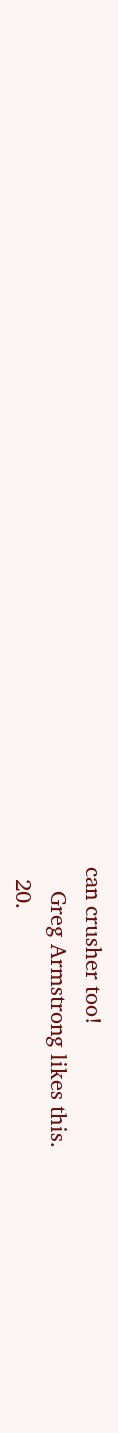can crusher too!
    Greg Armstrong likes this.
  20.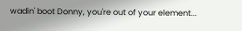wadin' boot Donny, you're out of your element...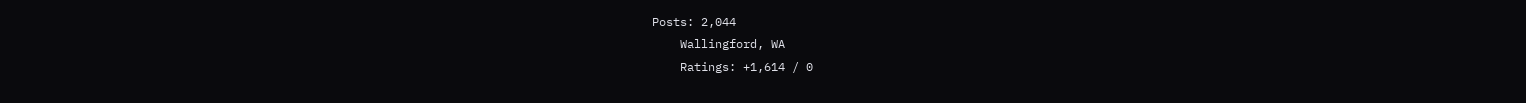Posts: 2,044
    Wallingford, WA
    Ratings: +1,614 / 0